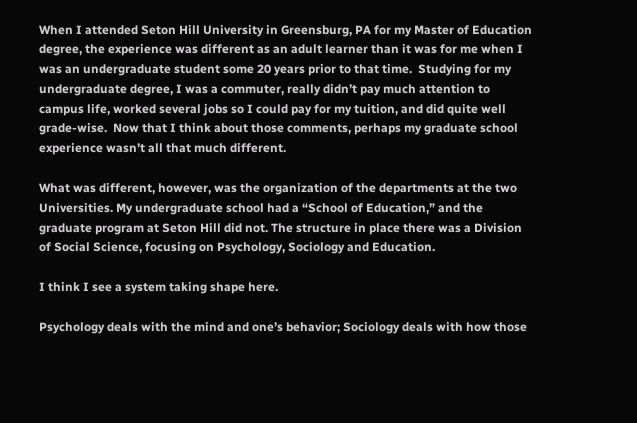When I attended Seton Hill University in Greensburg, PA for my Master of Education degree, the experience was different as an adult learner than it was for me when I was an undergraduate student some 20 years prior to that time.  Studying for my undergraduate degree, I was a commuter, really didn’t pay much attention to campus life, worked several jobs so I could pay for my tuition, and did quite well grade-wise.  Now that I think about those comments, perhaps my graduate school experience wasn’t all that much different.

What was different, however, was the organization of the departments at the two Universities. My undergraduate school had a “School of Education,” and the graduate program at Seton Hill did not. The structure in place there was a Division of Social Science, focusing on Psychology, Sociology and Education.

I think I see a system taking shape here.

Psychology deals with the mind and one’s behavior; Sociology deals with how those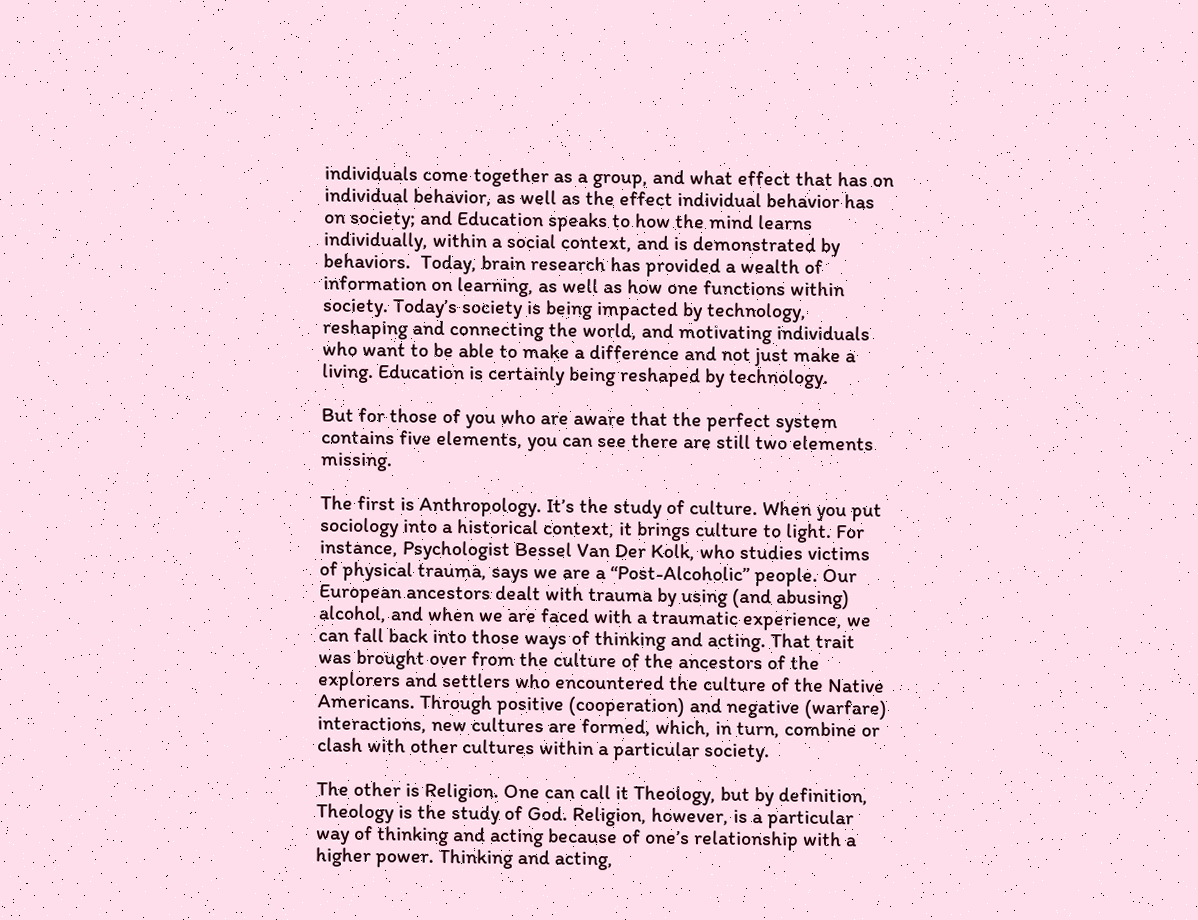individuals come together as a group, and what effect that has on individual behavior, as well as the effect individual behavior has on society; and Education speaks to how the mind learns individually, within a social context, and is demonstrated by behaviors.  Today, brain research has provided a wealth of information on learning, as well as how one functions within society. Today’s society is being impacted by technology, reshaping and connecting the world, and motivating individuals who want to be able to make a difference and not just make a living. Education is certainly being reshaped by technology.

But for those of you who are aware that the perfect system contains five elements, you can see there are still two elements missing.

The first is Anthropology. It’s the study of culture. When you put sociology into a historical context, it brings culture to light. For instance, Psychologist Bessel Van Der Kolk, who studies victims of physical trauma, says we are a “Post-Alcoholic” people. Our European ancestors dealt with trauma by using (and abusing) alcohol, and when we are faced with a traumatic experience, we can fall back into those ways of thinking and acting. That trait was brought over from the culture of the ancestors of the explorers and settlers who encountered the culture of the Native Americans. Through positive (cooperation) and negative (warfare) interactions, new cultures are formed, which, in turn, combine or clash with other cultures within a particular society.

The other is Religion. One can call it Theology, but by definition, Theology is the study of God. Religion, however, is a particular way of thinking and acting because of one’s relationship with a higher power. Thinking and acting,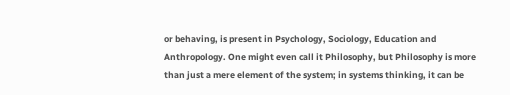or behaving, is present in Psychology, Sociology, Education and Anthropology. One might even call it Philosophy, but Philosophy is more than just a mere element of the system; in systems thinking, it can be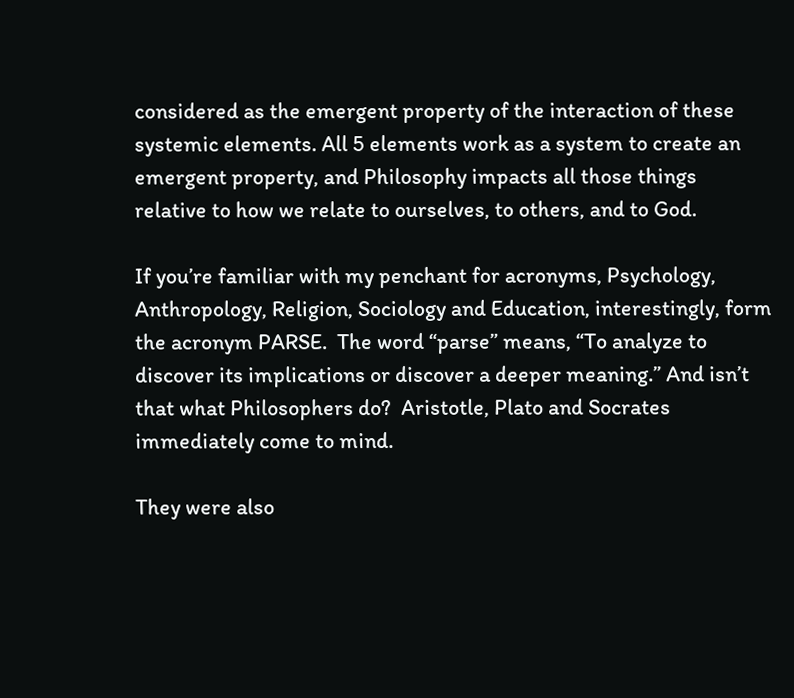considered as the emergent property of the interaction of these systemic elements. All 5 elements work as a system to create an emergent property, and Philosophy impacts all those things relative to how we relate to ourselves, to others, and to God.

If you’re familiar with my penchant for acronyms, Psychology, Anthropology, Religion, Sociology and Education, interestingly, form the acronym PARSE.  The word “parse” means, “To analyze to discover its implications or discover a deeper meaning.” And isn’t that what Philosophers do?  Aristotle, Plato and Socrates immediately come to mind.

They were also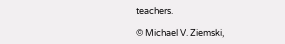teachers.

© Michael V. Ziemski,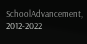SchoolAdvancement, 2012-2022